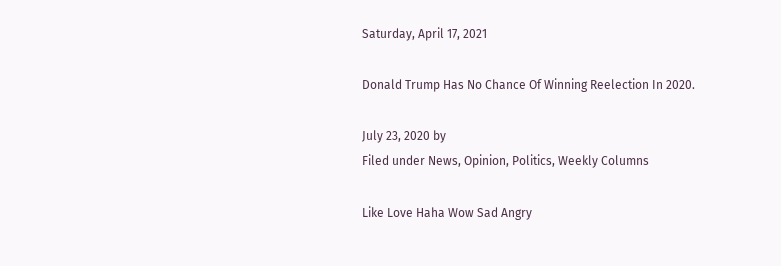Saturday, April 17, 2021

Donald Trump Has No Chance Of Winning Reelection In 2020.

July 23, 2020 by
Filed under News, Opinion, Politics, Weekly Columns

Like Love Haha Wow Sad Angry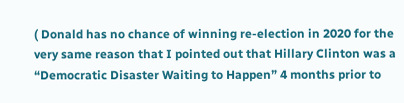( Donald has no chance of winning re-election in 2020 for the very same reason that I pointed out that Hillary Clinton was a “Democratic Disaster Waiting to Happen” 4 months prior to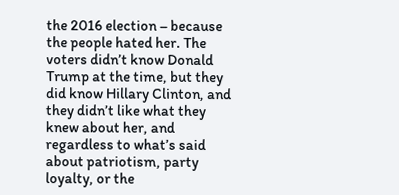the 2016 election – because the people hated her. The voters didn’t know Donald Trump at the time, but they did know Hillary Clinton, and they didn’t like what they knew about her, and regardless to what’s said about patriotism, party loyalty, or the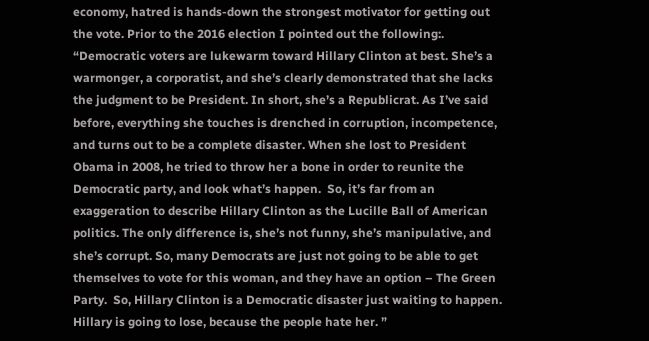economy, hatred is hands-down the strongest motivator for getting out the vote. Prior to the 2016 election I pointed out the following:.
“Democratic voters are lukewarm toward Hillary Clinton at best. She’s a warmonger, a corporatist, and she’s clearly demonstrated that she lacks the judgment to be President. In short, she’s a Republicrat. As I’ve said before, everything she touches is drenched in corruption, incompetence, and turns out to be a complete disaster. When she lost to President Obama in 2008, he tried to throw her a bone in order to reunite the Democratic party, and look what’s happen.  So, it’s far from an exaggeration to describe Hillary Clinton as the Lucille Ball of American politics. The only difference is, she’s not funny, she’s manipulative, and she’s corrupt. So, many Democrats are just not going to be able to get themselves to vote for this woman, and they have an option – The Green Party.  So, Hillary Clinton is a Democratic disaster just waiting to happen. Hillary is going to lose, because the people hate her. ”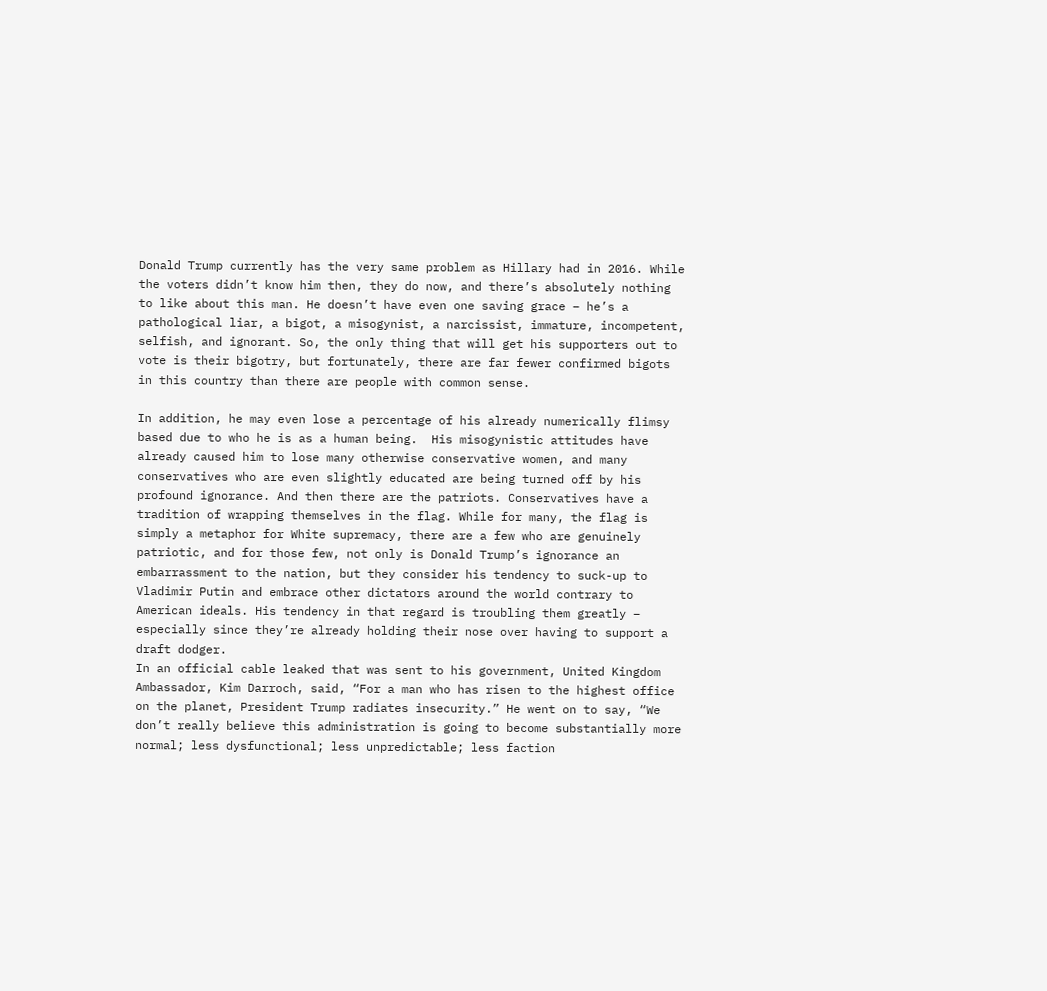Donald Trump currently has the very same problem as Hillary had in 2016. While the voters didn’t know him then, they do now, and there’s absolutely nothing to like about this man. He doesn’t have even one saving grace – he’s a pathological liar, a bigot, a misogynist, a narcissist, immature, incompetent, selfish, and ignorant. So, the only thing that will get his supporters out to vote is their bigotry, but fortunately, there are far fewer confirmed bigots in this country than there are people with common sense.

In addition, he may even lose a percentage of his already numerically flimsy based due to who he is as a human being.  His misogynistic attitudes have already caused him to lose many otherwise conservative women, and many conservatives who are even slightly educated are being turned off by his profound ignorance. And then there are the patriots. Conservatives have a tradition of wrapping themselves in the flag. While for many, the flag is simply a metaphor for White supremacy, there are a few who are genuinely patriotic, and for those few, not only is Donald Trump’s ignorance an embarrassment to the nation, but they consider his tendency to suck-up to Vladimir Putin and embrace other dictators around the world contrary to American ideals. His tendency in that regard is troubling them greatly – especially since they’re already holding their nose over having to support a draft dodger.
In an official cable leaked that was sent to his government, United Kingdom Ambassador, Kim Darroch, said, “For a man who has risen to the highest office on the planet, President Trump radiates insecurity.” He went on to say, “We don’t really believe this administration is going to become substantially more normal; less dysfunctional; less unpredictable; less faction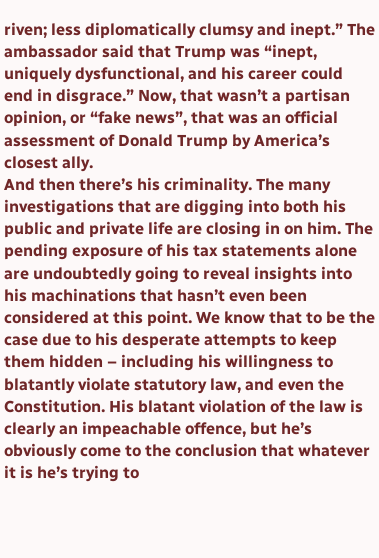riven; less diplomatically clumsy and inept.” The ambassador said that Trump was “inept, uniquely dysfunctional, and his career could end in disgrace.” Now, that wasn’t a partisan opinion, or “fake news”, that was an official assessment of Donald Trump by America’s closest ally.
And then there’s his criminality. The many investigations that are digging into both his public and private life are closing in on him. The pending exposure of his tax statements alone are undoubtedly going to reveal insights into his machinations that hasn’t even been considered at this point. We know that to be the case due to his desperate attempts to keep them hidden – including his willingness to blatantly violate statutory law, and even the Constitution. His blatant violation of the law is clearly an impeachable offence, but he’s obviously come to the conclusion that whatever it is he’s trying to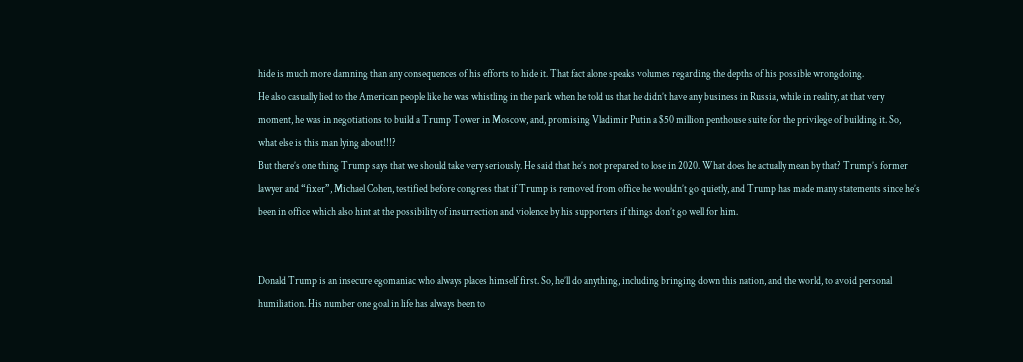hide is much more damning than any consequences of his efforts to hide it. That fact alone speaks volumes regarding the depths of his possible wrongdoing.
He also casually lied to the American people like he was whistling in the park when he told us that he didn’t have any business in Russia, while in reality, at that very moment, he was in negotiations to build a Trump Tower in Moscow, and, promising Vladimir Putin a $50 million penthouse suite for the privilege of building it. So, what else is this man lying about!!!?
But there’s one thing Trump says that we should take very seriously. He said that he’s not prepared to lose in 2020. What does he actually mean by that? Trump’s former lawyer and “fixer”, Michael Cohen, testified before congress that if Trump is removed from office he wouldn’t go quietly, and Trump has made many statements since he’s been in office which also hint at the possibility of insurrection and violence by his supporters if things don’t go well for him.


Donald Trump is an insecure egomaniac who always places himself first. So, he’ll do anything, including bringing down this nation, and the world, to avoid personal humiliation. His number one goal in life has always been to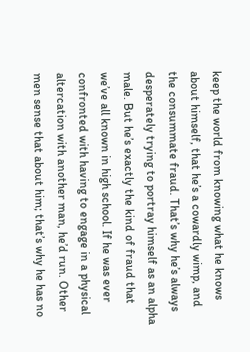keep the world from knowing what he knows about himself, that he’s a cowardly wimp, and the consummate fraud. That’s why he’s always desperately trying to portray himself as an alpha male. But he’s exactly the kind of fraud that we’ve all known in high school. If he was ever confronted with having to engage in a physical altercation with another man, he’d run. Other men sense that about him; that’s why he has no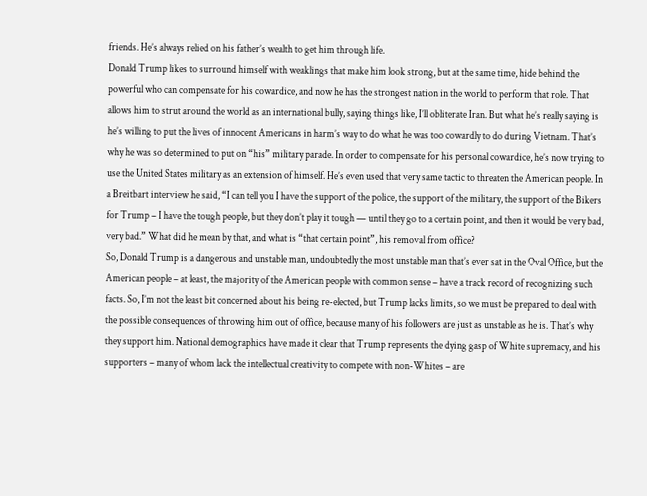friends. He’s always relied on his father’s wealth to get him through life.
Donald Trump likes to surround himself with weaklings that make him look strong, but at the same time, hide behind the powerful who can compensate for his cowardice, and now he has the strongest nation in the world to perform that role. That allows him to strut around the world as an international bully, saying things like, I’ll obliterate Iran. But what he’s really saying is he’s willing to put the lives of innocent Americans in harm’s way to do what he was too cowardly to do during Vietnam. That’s why he was so determined to put on “his” military parade. In order to compensate for his personal cowardice, he’s now trying to use the United States military as an extension of himself. He’s even used that very same tactic to threaten the American people. In a Breitbart interview he said, “I can tell you I have the support of the police, the support of the military, the support of the Bikers for Trump – I have the tough people, but they don’t play it tough — until they go to a certain point, and then it would be very bad, very bad.” What did he mean by that, and what is “that certain point”, his removal from office?
So, Donald Trump is a dangerous and unstable man, undoubtedly the most unstable man that’s ever sat in the Oval Office, but the American people – at least, the majority of the American people with common sense – have a track record of recognizing such facts. So, I’m not the least bit concerned about his being re-elected, but Trump lacks limits, so we must be prepared to deal with the possible consequences of throwing him out of office, because many of his followers are just as unstable as he is. That’s why they support him. National demographics have made it clear that Trump represents the dying gasp of White supremacy, and his supporters – many of whom lack the intellectual creativity to compete with non-Whites – are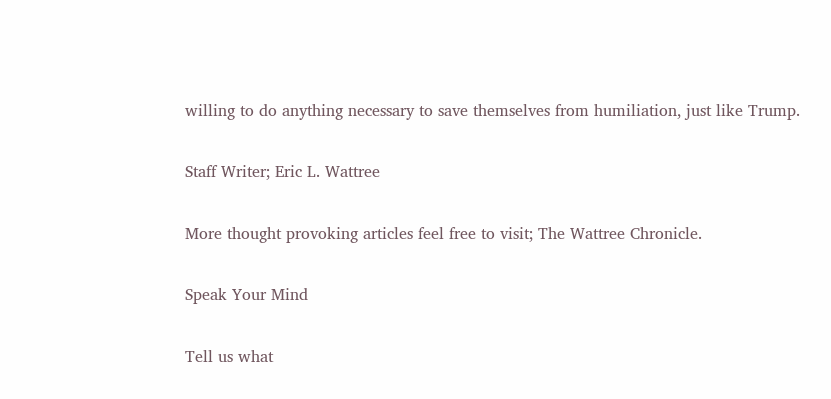willing to do anything necessary to save themselves from humiliation, just like Trump.

Staff Writer; Eric L. Wattree

More thought provoking articles feel free to visit; The Wattree Chronicle.

Speak Your Mind

Tell us what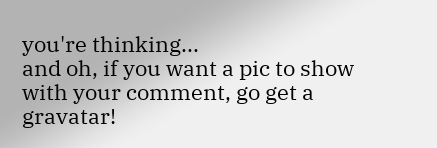you're thinking...
and oh, if you want a pic to show with your comment, go get a gravatar!